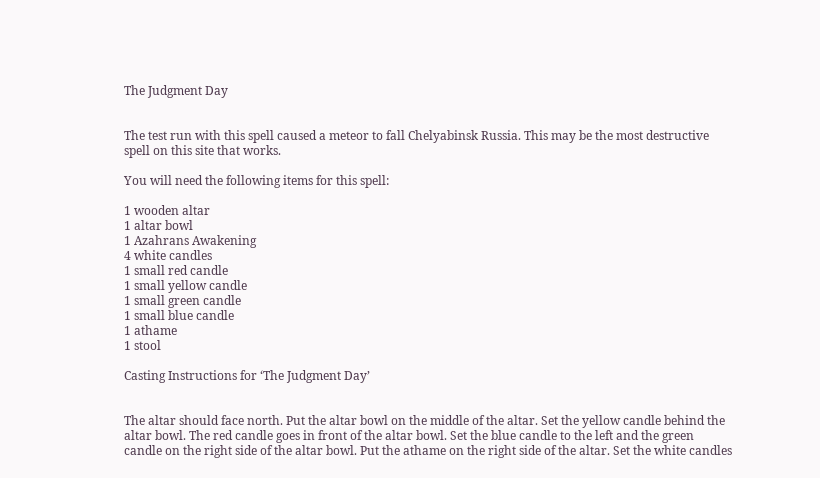The Judgment Day


The test run with this spell caused a meteor to fall Chelyabinsk Russia. This may be the most destructive spell on this site that works.

You will need the following items for this spell:

1 wooden altar
1 altar bowl
1 Azahrans Awakening
4 white candles
1 small red candle
1 small yellow candle
1 small green candle
1 small blue candle
1 athame
1 stool

Casting Instructions for ‘The Judgment Day’


The altar should face north. Put the altar bowl on the middle of the altar. Set the yellow candle behind the altar bowl. The red candle goes in front of the altar bowl. Set the blue candle to the left and the green candle on the right side of the altar bowl. Put the athame on the right side of the altar. Set the white candles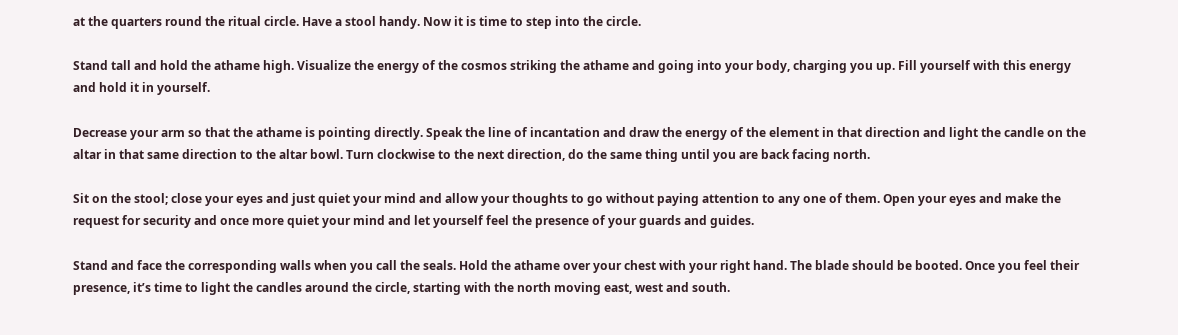at the quarters round the ritual circle. Have a stool handy. Now it is time to step into the circle.

Stand tall and hold the athame high. Visualize the energy of the cosmos striking the athame and going into your body, charging you up. Fill yourself with this energy and hold it in yourself.

Decrease your arm so that the athame is pointing directly. Speak the line of incantation and draw the energy of the element in that direction and light the candle on the altar in that same direction to the altar bowl. Turn clockwise to the next direction, do the same thing until you are back facing north.

Sit on the stool; close your eyes and just quiet your mind and allow your thoughts to go without paying attention to any one of them. Open your eyes and make the request for security and once more quiet your mind and let yourself feel the presence of your guards and guides.

Stand and face the corresponding walls when you call the seals. Hold the athame over your chest with your right hand. The blade should be booted. Once you feel their presence, it’s time to light the candles around the circle, starting with the north moving east, west and south.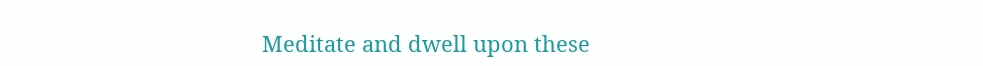Meditate and dwell upon these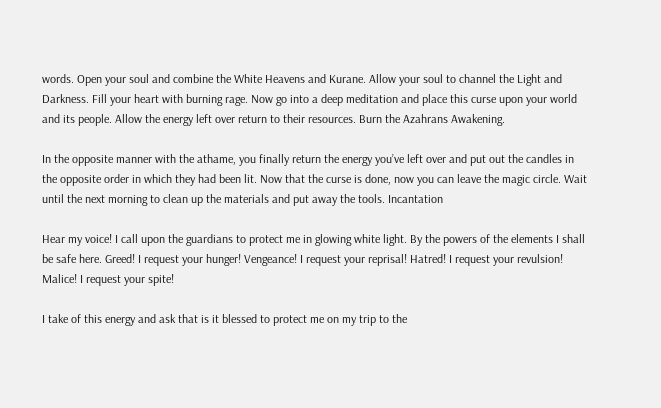words. Open your soul and combine the White Heavens and Kurane. Allow your soul to channel the Light and Darkness. Fill your heart with burning rage. Now go into a deep meditation and place this curse upon your world and its people. Allow the energy left over return to their resources. Burn the Azahrans Awakening.

In the opposite manner with the athame, you finally return the energy you’ve left over and put out the candles in the opposite order in which they had been lit. Now that the curse is done, now you can leave the magic circle. Wait until the next morning to clean up the materials and put away the tools. Incantation

Hear my voice! I call upon the guardians to protect me in glowing white light. By the powers of the elements I shall be safe here. Greed! I request your hunger! Vengeance! I request your reprisal! Hatred! I request your revulsion! Malice! I request your spite!

I take of this energy and ask that is it blessed to protect me on my trip to the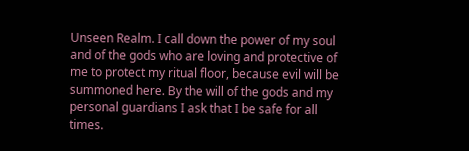Unseen Realm. I call down the power of my soul and of the gods who are loving and protective of me to protect my ritual floor, because evil will be summoned here. By the will of the gods and my personal guardians I ask that I be safe for all times.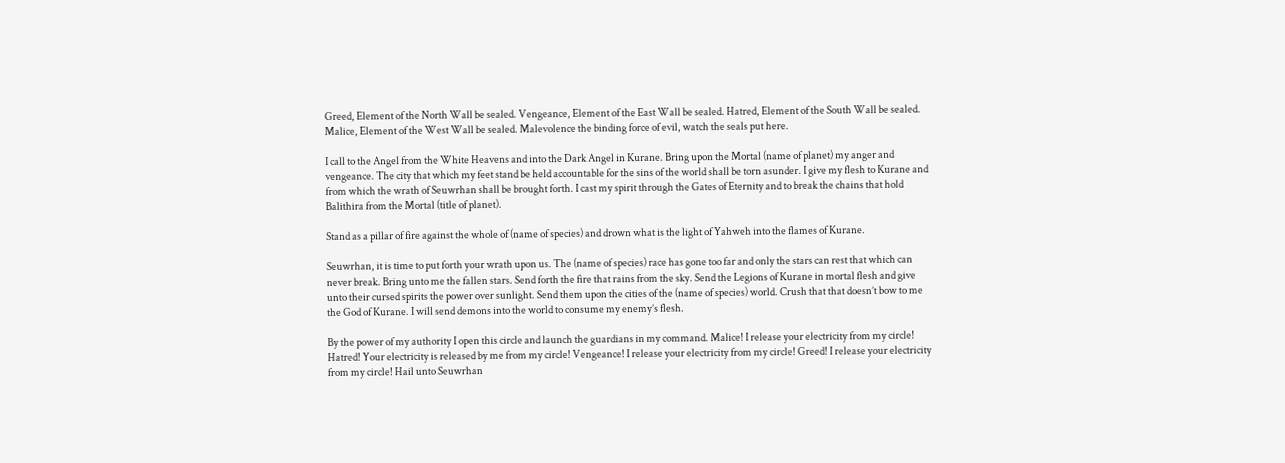Greed, Element of the North Wall be sealed. Vengeance, Element of the East Wall be sealed. Hatred, Element of the South Wall be sealed. Malice, Element of the West Wall be sealed. Malevolence the binding force of evil, watch the seals put here.

I call to the Angel from the White Heavens and into the Dark Angel in Kurane. Bring upon the Mortal (name of planet) my anger and vengeance. The city that which my feet stand be held accountable for the sins of the world shall be torn asunder. I give my flesh to Kurane and from which the wrath of Seuwrhan shall be brought forth. I cast my spirit through the Gates of Eternity and to break the chains that hold Balithira from the Mortal (title of planet).

Stand as a pillar of fire against the whole of (name of species) and drown what is the light of Yahweh into the flames of Kurane.

Seuwrhan, it is time to put forth your wrath upon us. The (name of species) race has gone too far and only the stars can rest that which can never break. Bring unto me the fallen stars. Send forth the fire that rains from the sky. Send the Legions of Kurane in mortal flesh and give unto their cursed spirits the power over sunlight. Send them upon the cities of the (name of species) world. Crush that that doesn’t bow to me the God of Kurane. I will send demons into the world to consume my enemy’s flesh.

By the power of my authority I open this circle and launch the guardians in my command. Malice! I release your electricity from my circle! Hatred! Your electricity is released by me from my circle! Vengeance! I release your electricity from my circle! Greed! I release your electricity from my circle! Hail unto Seuwrhan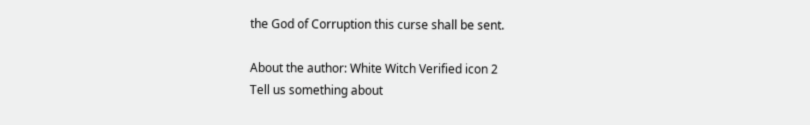the God of Corruption this curse shall be sent.

About the author: White Witch Verified icon 2
Tell us something about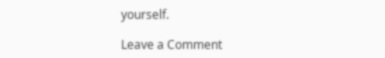yourself.

Leave a Comment